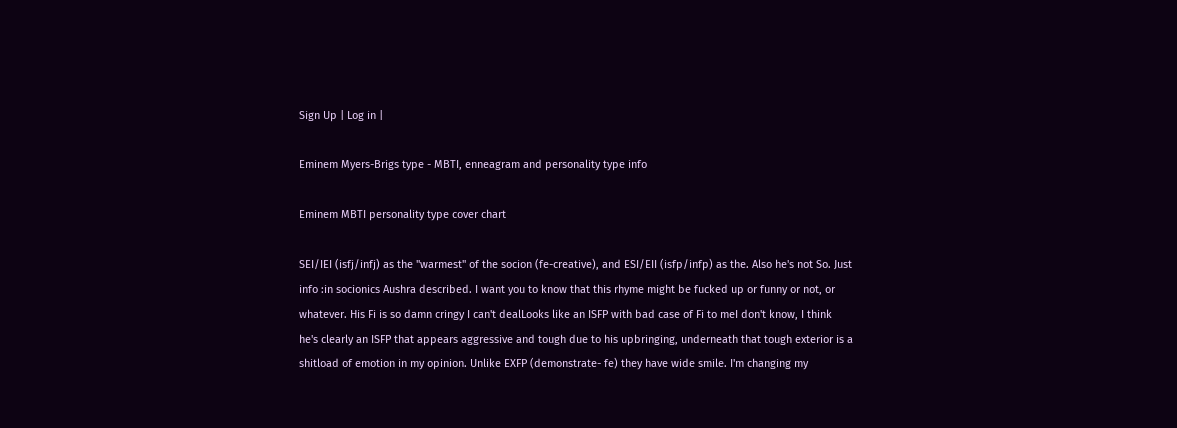Sign Up | Log in |

Eminem Myers-Brigs type - MBTI, enneagram and personality type info

Eminem MBTI personality type cover chart

SEI/IEI (isfj/infj) as the "warmest" of the socion (fe-creative), and ESI/EII (isfp/infp) as the. Also he's not So. Just info :in socionics Aushra described. I want you to know that this rhyme might be fucked up or funny or not, or whatever. His Fi is so damn cringy I can't dealLooks like an ISFP with bad case of Fi to meI don't know, I think he's clearly an ISFP that appears aggressive and tough due to his upbringing, underneath that tough exterior is a shitload of emotion in my opinion. Unlike EXFP (demonstrate- fe) they have wide smile. I'm changing my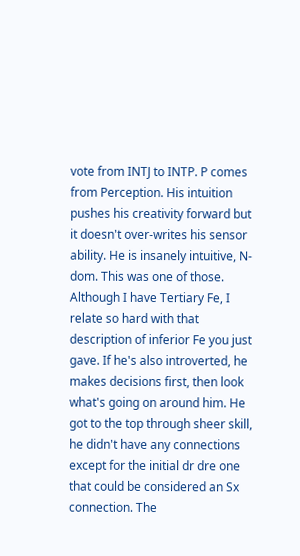vote from INTJ to INTP. P comes from Perception. His intuition pushes his creativity forward but it doesn't over-writes his sensor ability. He is insanely intuitive, N-dom. This was one of those. Although I have Tertiary Fe, I relate so hard with that description of inferior Fe you just gave. If he's also introverted, he makes decisions first, then look what's going on around him. He got to the top through sheer skill, he didn't have any connections except for the initial dr dre one that could be considered an Sx connection. The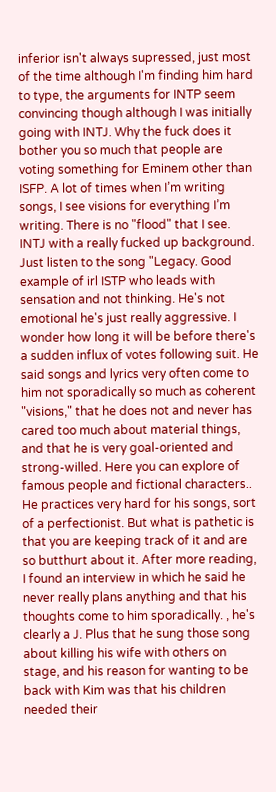inferior isn't always supressed, just most of the time although I'm finding him hard to type, the arguments for INTP seem convincing though although I was initially going with INTJ. Why the fuck does it bother you so much that people are voting something for Eminem other than ISFP. A lot of times when I’m writing songs, I see visions for everything I’m writing. There is no "flood" that I see. INTJ with a really fucked up background. Just listen to the song "Legacy. Good example of irl ISTP who leads with sensation and not thinking. He's not emotional he's just really aggressive. I wonder how long it will be before there's a sudden influx of votes following suit. He said songs and lyrics very often come to him not sporadically so much as coherent "visions," that he does not and never has cared too much about material things, and that he is very goal-oriented and strong-willed. Here you can explore of famous people and fictional characters.. He practices very hard for his songs, sort of a perfectionist. But what is pathetic is that you are keeping track of it and are so butthurt about it. After more reading, I found an interview in which he said he never really plans anything and that his thoughts come to him sporadically. , he's clearly a J. Plus that he sung those song about killing his wife with others on stage, and his reason for wanting to be back with Kim was that his children needed their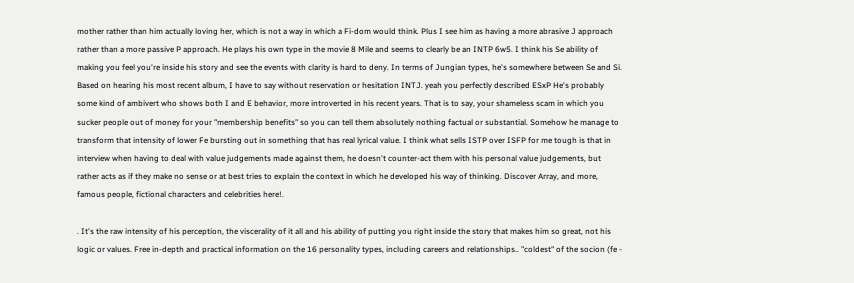mother rather than him actually loving her, which is not a way in which a Fi-dom would think. Plus I see him as having a more abrasive J approach rather than a more passive P approach. He plays his own type in the movie 8 Mile and seems to clearly be an INTP 6w5. I think his Se ability of making you feel you're inside his story and see the events with clarity is hard to deny. In terms of Jungian types, he's somewhere between Se and Si. Based on hearing his most recent album, I have to say without reservation or hesitation INTJ. yeah you perfectly described ESxP He's probably some kind of ambivert who shows both I and E behavior, more introverted in his recent years. That is to say, your shameless scam in which you sucker people out of money for your "membership benefits" so you can tell them absolutely nothing factual or substantial. Somehow he manage to transform that intensity of lower Fe bursting out in something that has real lyrical value. I think what sells ISTP over ISFP for me tough is that in interview when having to deal with value judgements made against them, he doesn't counter-act them with his personal value judgements, but rather acts as if they make no sense or at best tries to explain the context in which he developed his way of thinking. Discover Array, and more, famous people, fictional characters and celebrities here!.

. It's the raw intensity of his perception, the viscerality of it all and his ability of putting you right inside the story that makes him so great, not his logic or values. Free in-depth and practical information on the 16 personality types, including careers and relationships.. "coldest" of the socion (fe -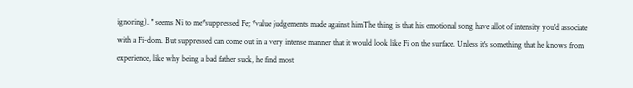ignoring). '' seems Ni to me*suppressed Fe; *value judgements made against himThe thing is that his emotional song have allot of intensity you'd associate with a Fi-dom. But suppressed can come out in a very intense manner that it would look like Fi on the surface. Unless it's something that he knows from experience, like why being a bad father suck, he find most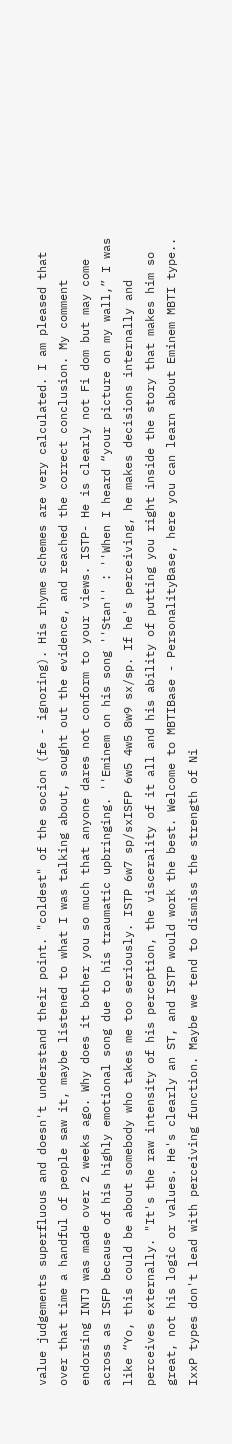value judgements superfluous and doesn't understand their point. "coldest" of the socion (fe - ignoring). His rhyme schemes are very calculated. I am pleased that over that time a handful of people saw it, maybe listened to what I was talking about, sought out the evidence, and reached the correct conclusion. My comment endorsing INTJ was made over 2 weeks ago. Why does it bother you so much that anyone dares not conform to your views. ISTP- He is clearly not Fi dom but may come across as ISFP because of his highly emotional song due to his traumatic upbringing. ''Eminem on his song ''Stan'' : ''When I heard “your picture on my wall,” I was like “Yo, this could be about somebody who takes me too seriously. ISTP 6w7 sp/sxISFP 6w5 4w5 8w9 sx/sp. If he's perceiving, he makes decisions internally and perceives externally. "It's the raw intensity of his perception, the viscerality of it all and his ability of putting you right inside the story that makes him so great, not his logic or values. He's clearly an ST, and ISTP would work the best. Welcome to MBTIBase - PersonalityBase, here you can learn about Eminem MBTI type.. IxxP types don't lead with perceiving function. Maybe we tend to dismiss the strength of Ni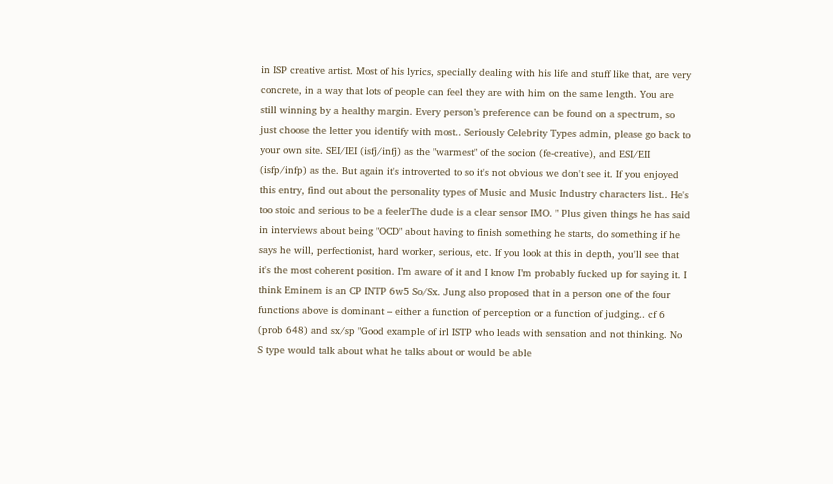in ISP creative artist. Most of his lyrics, specially dealing with his life and stuff like that, are very concrete, in a way that lots of people can feel they are with him on the same length. You are still winning by a healthy margin. Every person’s preference can be found on a spectrum, so just choose the letter you identify with most.. Seriously Celebrity Types admin, please go back to your own site. SEI/IEI (isfj/infj) as the "warmest" of the socion (fe-creative), and ESI/EII (isfp/infp) as the. But again it's introverted to so it's not obvious we don't see it. If you enjoyed this entry, find out about the personality types of Music and Music Industry characters list.. He's too stoic and serious to be a feelerThe dude is a clear sensor IMO. " Plus given things he has said in interviews about being "OCD" about having to finish something he starts, do something if he says he will, perfectionist, hard worker, serious, etc. If you look at this in depth, you'll see that it's the most coherent position. I’m aware of it and I know I’m probably fucked up for saying it. I think Eminem is an CP INTP 6w5 So/Sx. Jung also proposed that in a person one of the four functions above is dominant – either a function of perception or a function of judging.. cf 6 (prob 648) and sx/sp "Good example of irl ISTP who leads with sensation and not thinking. No S type would talk about what he talks about or would be able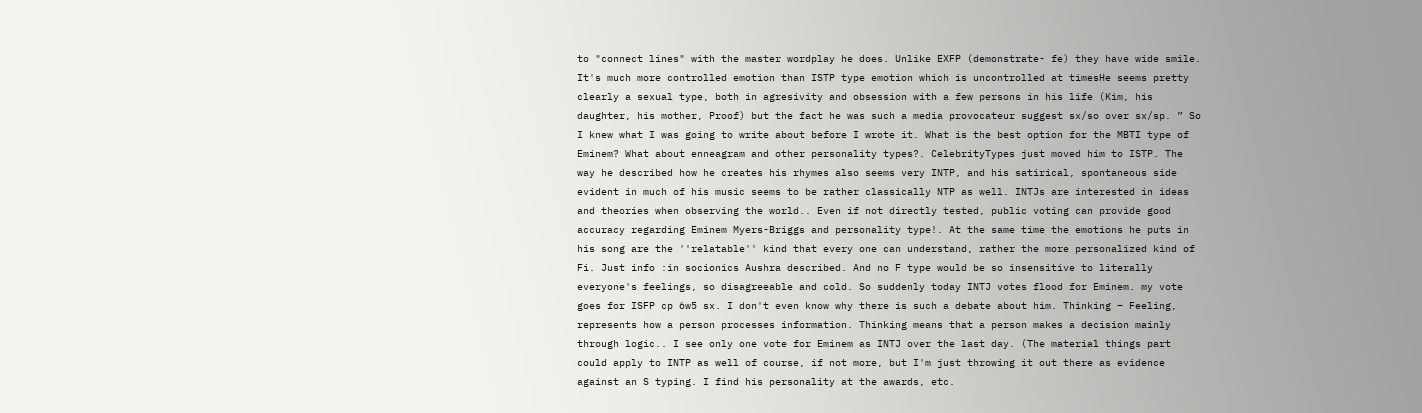to "connect lines" with the master wordplay he does. Unlike EXFP (demonstrate- fe) they have wide smile. It's much more controlled emotion than ISTP type emotion which is uncontrolled at timesHe seems pretty clearly a sexual type, both in agresivity and obsession with a few persons in his life (Kim, his daughter, his mother, Proof) but the fact he was such a media provocateur suggest sx/so over sx/sp. ” So I knew what I was going to write about before I wrote it. What is the best option for the MBTI type of Eminem? What about enneagram and other personality types?. CelebrityTypes just moved him to ISTP. The way he described how he creates his rhymes also seems very INTP, and his satirical, spontaneous side evident in much of his music seems to be rather classically NTP as well. INTJs are interested in ideas and theories when observing the world.. Even if not directly tested, public voting can provide good accuracy regarding Eminem Myers-Briggs and personality type!. At the same time the emotions he puts in his song are the ''relatable'' kind that every one can understand, rather the more personalized kind of Fi. Just info :in socionics Aushra described. And no F type would be so insensitive to literally everyone's feelings, so disagreeable and cold. So suddenly today INTJ votes flood for Eminem. my vote goes for ISFP cp 6w5 sx. I don't even know why there is such a debate about him. Thinking – Feeling, represents how a person processes information. Thinking means that a person makes a decision mainly through logic.. I see only one vote for Eminem as INTJ over the last day. (The material things part could apply to INTP as well of course, if not more, but I'm just throwing it out there as evidence against an S typing. I find his personality at the awards, etc.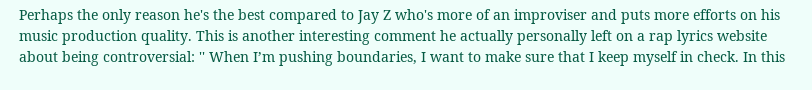Perhaps the only reason he's the best compared to Jay Z who's more of an improviser and puts more efforts on his music production quality. This is another interesting comment he actually personally left on a rap lyrics website about being controversial: '' When I’m pushing boundaries, I want to make sure that I keep myself in check. In this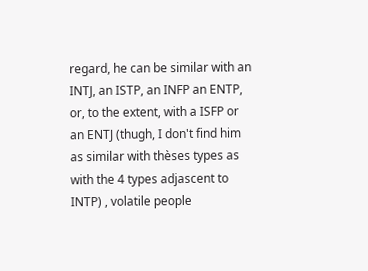regard, he can be similar with an INTJ, an ISTP, an INFP an ENTP, or, to the extent, with a ISFP or an ENTJ (thugh, I don't find him as similar with thèses types as with the 4 types adjascent to INTP) , volatile people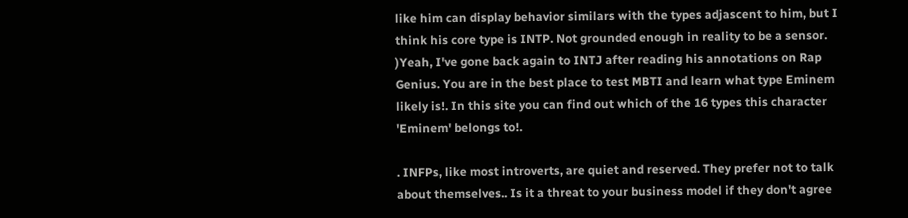like him can display behavior similars with the types adjascent to him, but I think his core type is INTP. Not grounded enough in reality to be a sensor. )Yeah, I've gone back again to INTJ after reading his annotations on Rap Genius. You are in the best place to test MBTI and learn what type Eminem likely is!. In this site you can find out which of the 16 types this character 'Eminem' belongs to!.

. INFPs, like most introverts, are quiet and reserved. They prefer not to talk about themselves.. Is it a threat to your business model if they don't agree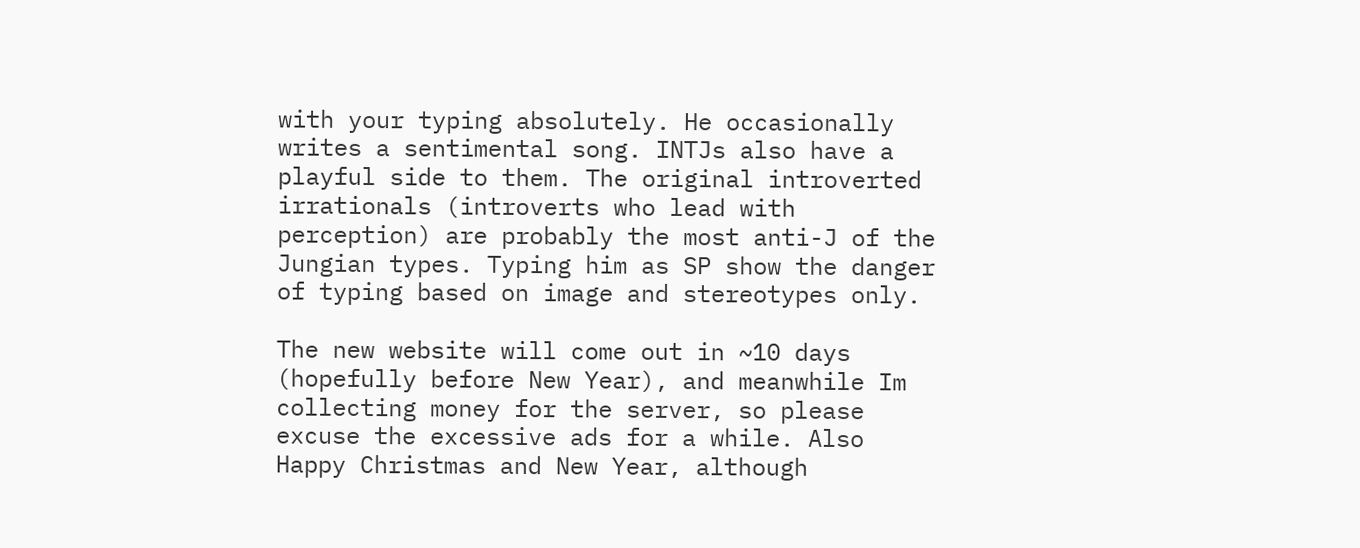with your typing absolutely. He occasionally writes a sentimental song. INTJs also have a playful side to them. The original introverted irrationals (introverts who lead with perception) are probably the most anti-J of the Jungian types. Typing him as SP show the danger of typing based on image and stereotypes only.

The new website will come out in ~10 days (hopefully before New Year), and meanwhile Im collecting money for the server, so please excuse the excessive ads for a while. Also Happy Christmas and New Year, although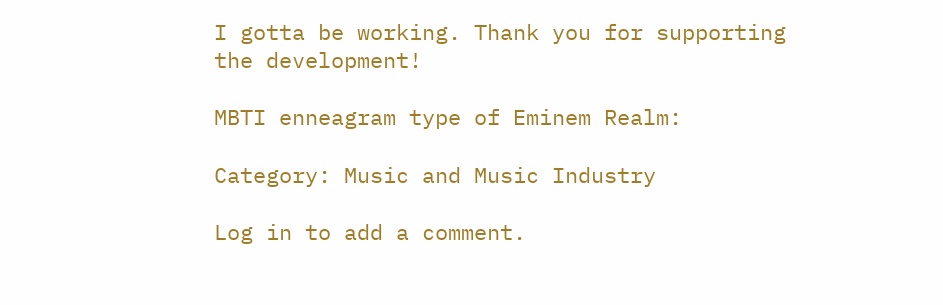I gotta be working. Thank you for supporting the development!

MBTI enneagram type of Eminem Realm:

Category: Music and Music Industry

Log in to add a comment.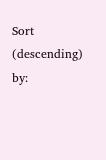Sort (descending) by: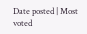Date posted | Most voted